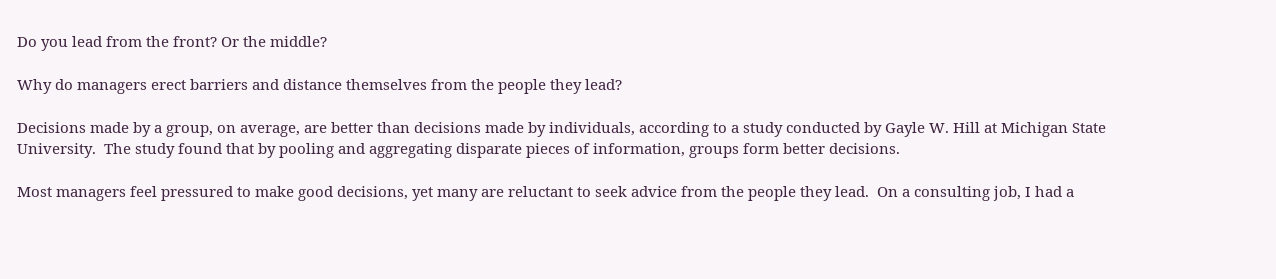Do you lead from the front? Or the middle?

Why do managers erect barriers and distance themselves from the people they lead?

Decisions made by a group, on average, are better than decisions made by individuals, according to a study conducted by Gayle W. Hill at Michigan State University.  The study found that by pooling and aggregating disparate pieces of information, groups form better decisions.

Most managers feel pressured to make good decisions, yet many are reluctant to seek advice from the people they lead.  On a consulting job, I had a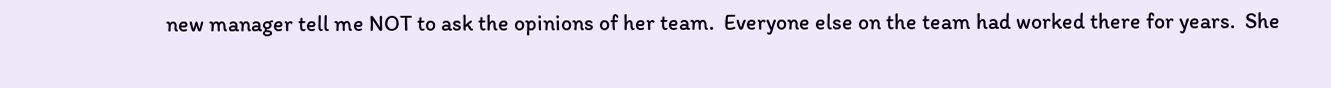new manager tell me NOT to ask the opinions of her team.  Everyone else on the team had worked there for years.  She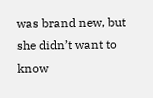was brand new, but she didn’t want to know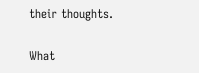their thoughts.

What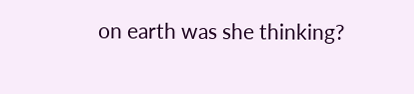on earth was she thinking?